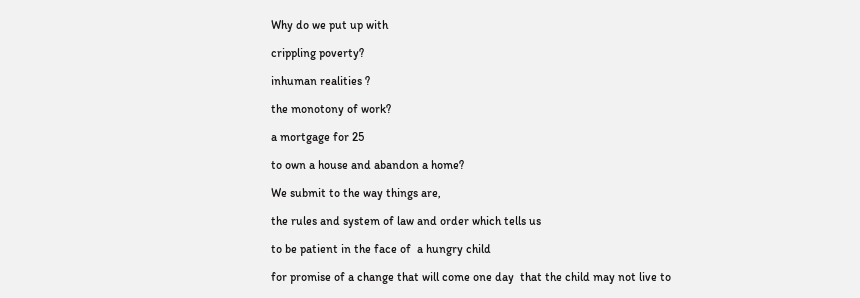Why do we put up with

crippling poverty?

inhuman realities ?

the monotony of work?

a mortgage for 25

to own a house and abandon a home?

We submit to the way things are,

the rules and system of law and order which tells us

to be patient in the face of  a hungry child

for promise of a change that will come one day  that the child may not live to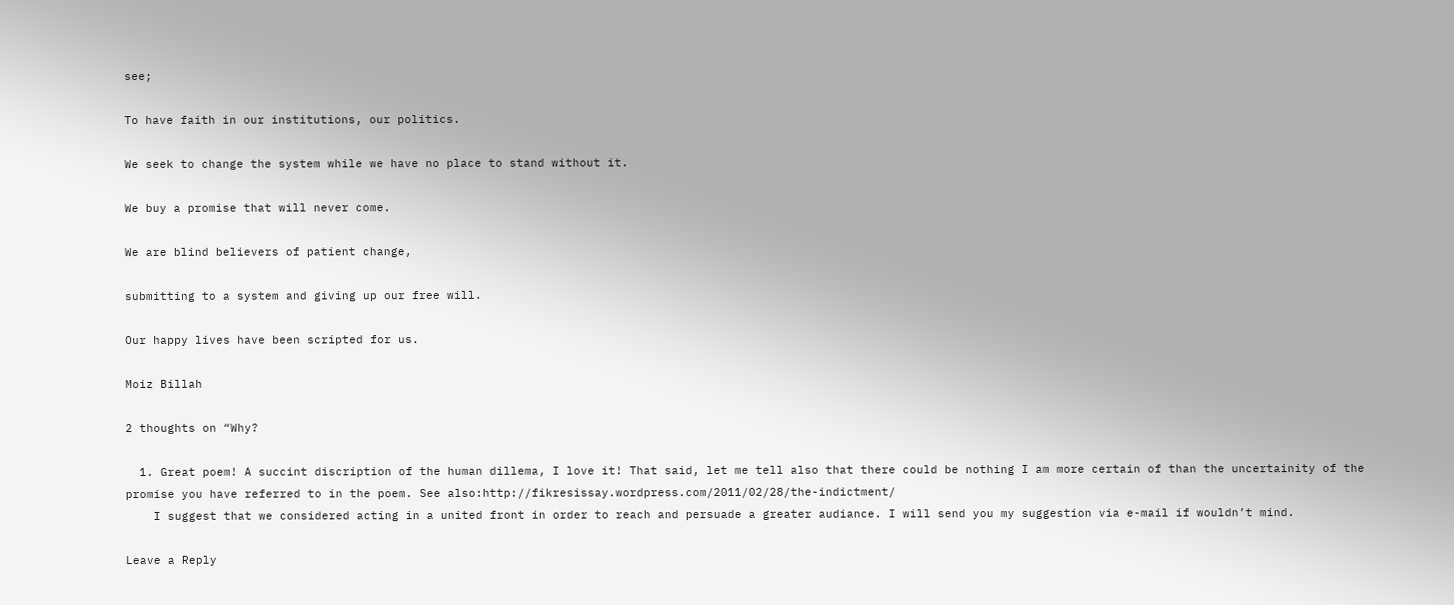see;

To have faith in our institutions, our politics.

We seek to change the system while we have no place to stand without it.

We buy a promise that will never come.

We are blind believers of patient change,

submitting to a system and giving up our free will.

Our happy lives have been scripted for us.

Moiz Billah

2 thoughts on “Why?

  1. Great poem! A succint discription of the human dillema, I love it! That said, let me tell also that there could be nothing I am more certain of than the uncertainity of the promise you have referred to in the poem. See also:http://fikresissay.wordpress.com/2011/02/28/the-indictment/
    I suggest that we considered acting in a united front in order to reach and persuade a greater audiance. I will send you my suggestion via e-mail if wouldn’t mind.

Leave a Reply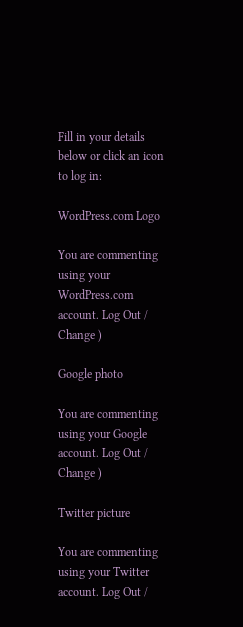Fill in your details below or click an icon to log in:

WordPress.com Logo

You are commenting using your WordPress.com account. Log Out /  Change )

Google photo

You are commenting using your Google account. Log Out /  Change )

Twitter picture

You are commenting using your Twitter account. Log Out /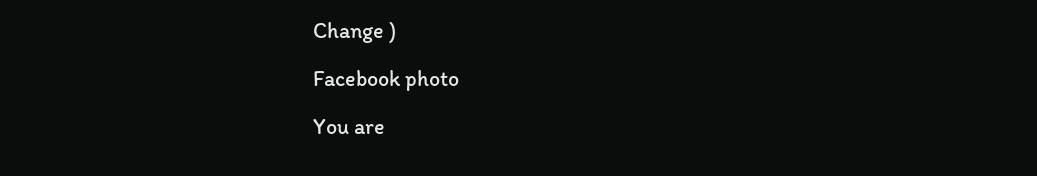Change )

Facebook photo

You are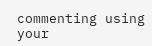commenting using your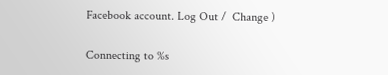Facebook account. Log Out /  Change )

Connecting to %s